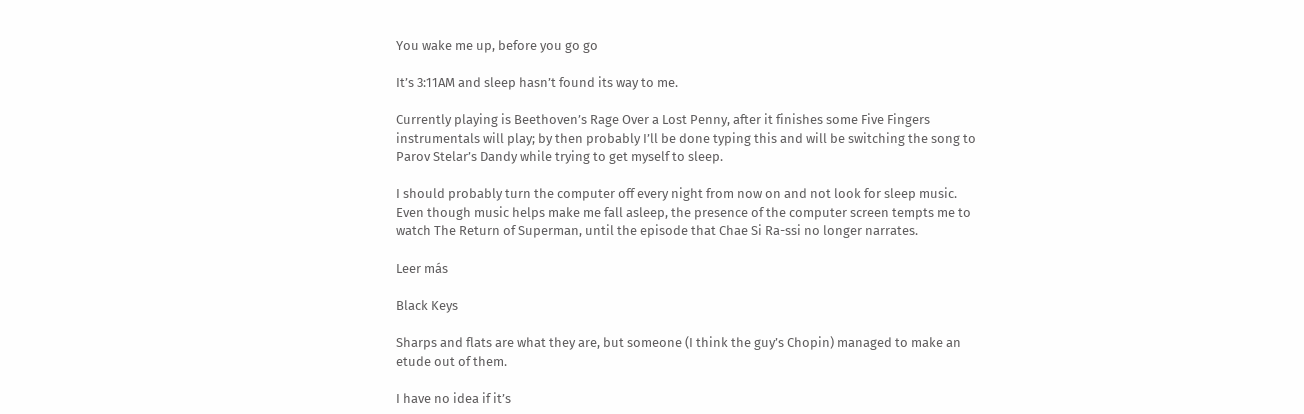You wake me up, before you go go

It’s 3:11AM and sleep hasn’t found its way to me.

Currently playing is Beethoven’s Rage Over a Lost Penny, after it finishes some Five Fingers instrumentals will play; by then probably I’ll be done typing this and will be switching the song to Parov Stelar’s Dandy while trying to get myself to sleep.

I should probably turn the computer off every night from now on and not look for sleep music. Even though music helps make me fall asleep, the presence of the computer screen tempts me to watch The Return of Superman, until the episode that Chae Si Ra-ssi no longer narrates.

Leer más

Black Keys

Sharps and flats are what they are, but someone (I think the guy’s Chopin) managed to make an etude out of them.

I have no idea if it’s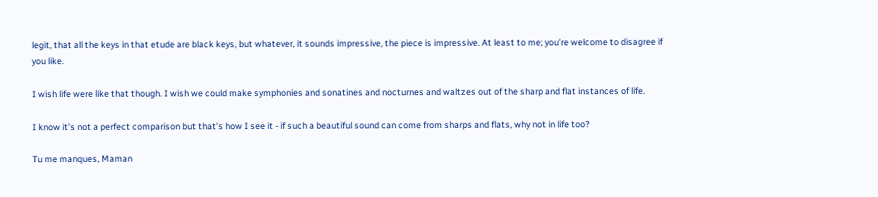legit, that all the keys in that etude are black keys, but whatever, it sounds impressive, the piece is impressive. At least to me; you’re welcome to disagree if you like.

I wish life were like that though. I wish we could make symphonies and sonatines and nocturnes and waltzes out of the sharp and flat instances of life.

I know it’s not a perfect comparison but that’s how I see it - if such a beautiful sound can come from sharps and flats, why not in life too?

Tu me manques, Maman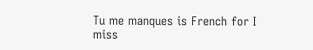Tu me manques is French for I miss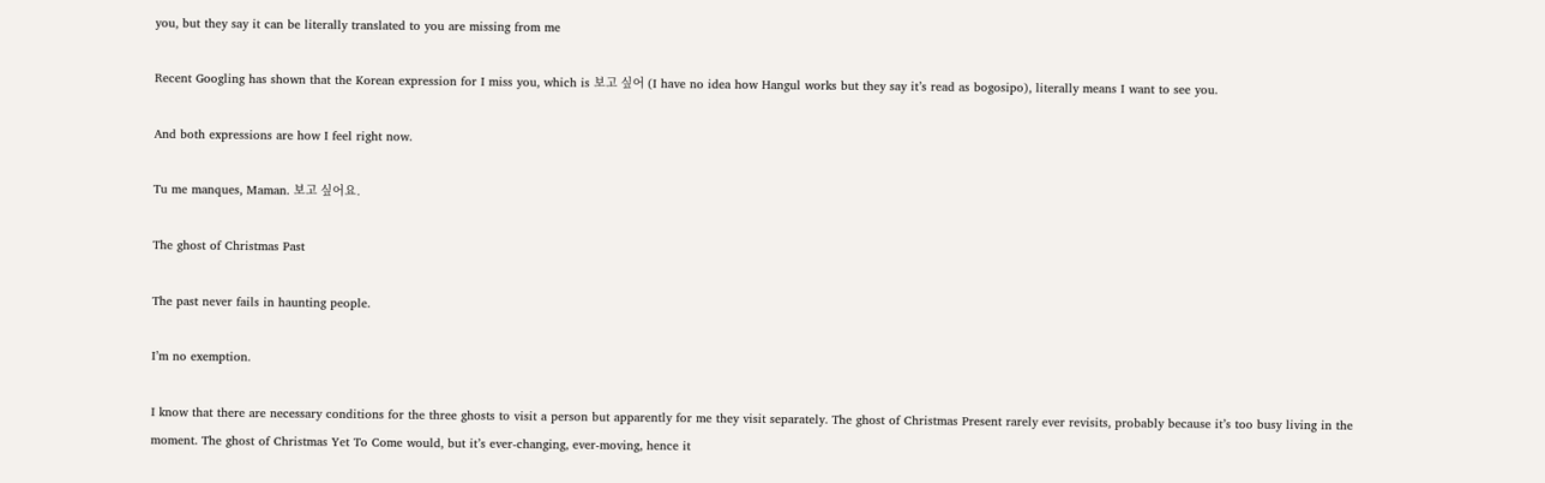you, but they say it can be literally translated to you are missing from me

Recent Googling has shown that the Korean expression for I miss you, which is 보고 싶어 (I have no idea how Hangul works but they say it’s read as bogosipo), literally means I want to see you.

And both expressions are how I feel right now.

Tu me manques, Maman. 보고 싶어요.

The ghost of Christmas Past

The past never fails in haunting people.

I’m no exemption.

I know that there are necessary conditions for the three ghosts to visit a person but apparently for me they visit separately. The ghost of Christmas Present rarely ever revisits, probably because it’s too busy living in the moment. The ghost of Christmas Yet To Come would, but it’s ever-changing, ever-moving, hence it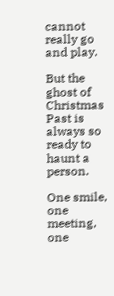cannot really go and play.

But the ghost of Christmas Past is always so ready to haunt a person.

One smile, one meeting, one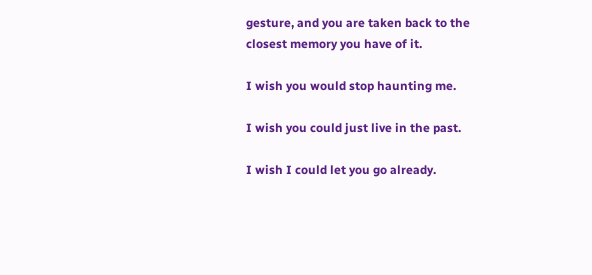gesture, and you are taken back to the closest memory you have of it.

I wish you would stop haunting me.

I wish you could just live in the past.

I wish I could let you go already.